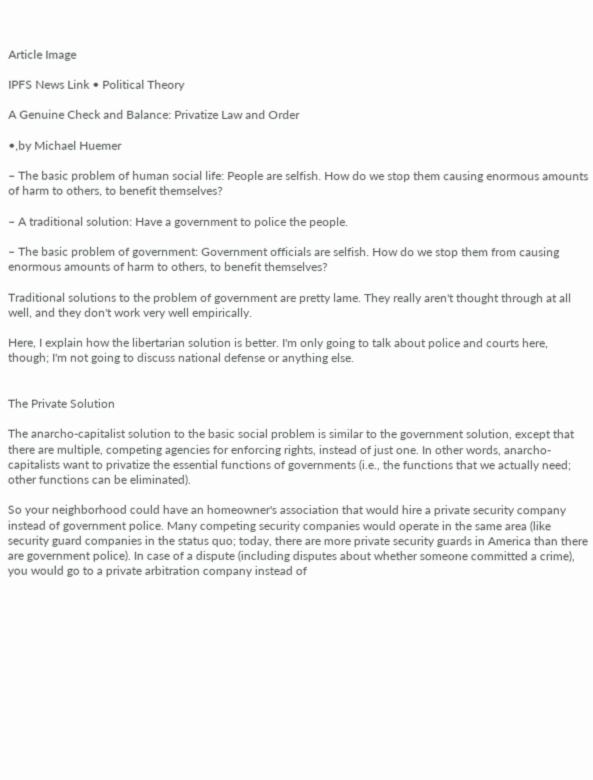Article Image

IPFS News Link • Political Theory

A Genuine Check and Balance: Privatize Law and Order

•,by Michael Huemer

– The basic problem of human social life: People are selfish. How do we stop them causing enormous amounts of harm to others, to benefit themselves?

– A traditional solution: Have a government to police the people.

– The basic problem of government: Government officials are selfish. How do we stop them from causing enormous amounts of harm to others, to benefit themselves?

Traditional solutions to the problem of government are pretty lame. They really aren't thought through at all well, and they don't work very well empirically.

Here, I explain how the libertarian solution is better. I'm only going to talk about police and courts here, though; I'm not going to discuss national defense or anything else.


The Private Solution

The anarcho-capitalist solution to the basic social problem is similar to the government solution, except that there are multiple, competing agencies for enforcing rights, instead of just one. In other words, anarcho-capitalists want to privatize the essential functions of governments (i.e., the functions that we actually need; other functions can be eliminated).

So your neighborhood could have an homeowner's association that would hire a private security company instead of government police. Many competing security companies would operate in the same area (like security guard companies in the status quo; today, there are more private security guards in America than there are government police). In case of a dispute (including disputes about whether someone committed a crime), you would go to a private arbitration company instead of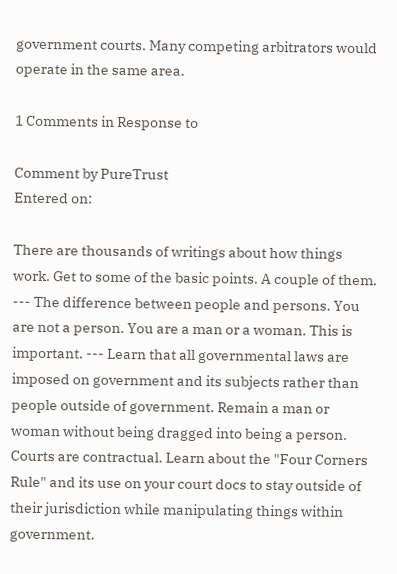government courts. Many competing arbitrators would operate in the same area.

1 Comments in Response to

Comment by PureTrust
Entered on:

There are thousands of writings about how things work. Get to some of the basic points. A couple of them. --- The difference between people and persons. You are not a person. You are a man or a woman. This is important. --- Learn that all governmental laws are imposed on government and its subjects rather than people outside of government. Remain a man or woman without being dragged into being a person. Courts are contractual. Learn about the "Four Corners Rule" and its use on your court docs to stay outside of their jurisdiction while manipulating things within government.